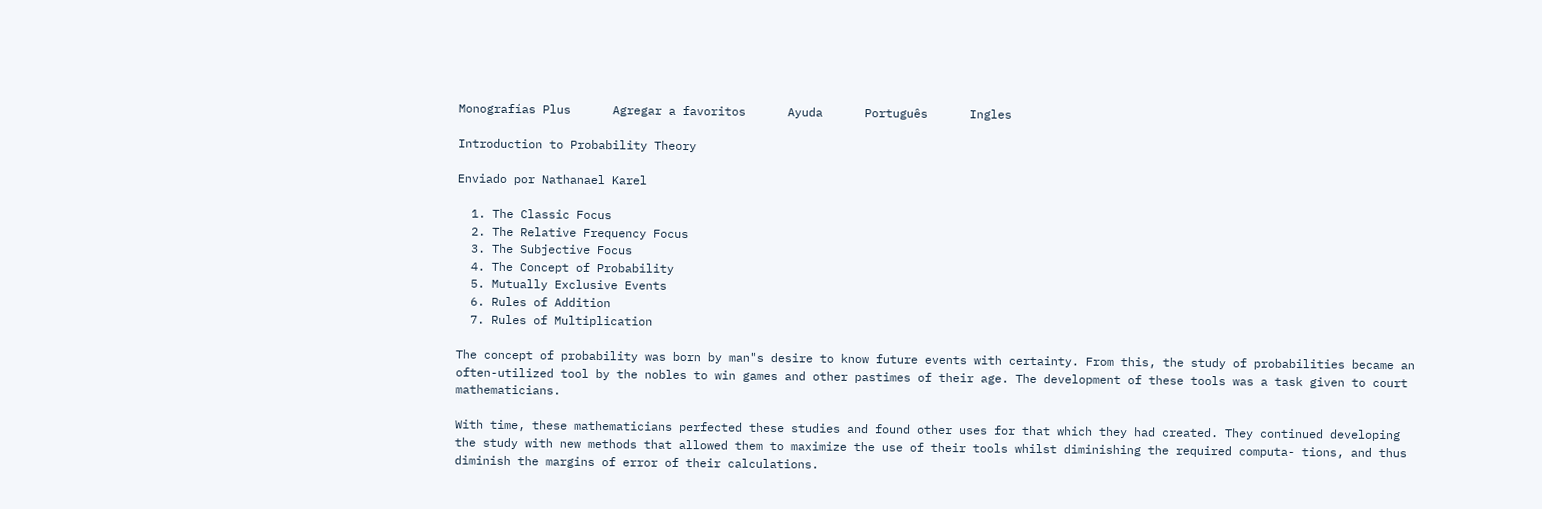Monografías Plus      Agregar a favoritos      Ayuda      Português      Ingles

Introduction to Probability Theory

Enviado por Nathanael Karel

  1. The Classic Focus
  2. The Relative Frequency Focus
  3. The Subjective Focus
  4. The Concept of Probability
  5. Mutually Exclusive Events
  6. Rules of Addition
  7. Rules of Multiplication

The concept of probability was born by man"s desire to know future events with certainty. From this, the study of probabilities became an often-utilized tool by the nobles to win games and other pastimes of their age. The development of these tools was a task given to court mathematicians.

With time, these mathematicians perfected these studies and found other uses for that which they had created. They continued developing the study with new methods that allowed them to maximize the use of their tools whilst diminishing the required computa- tions, and thus diminish the margins of error of their calculations.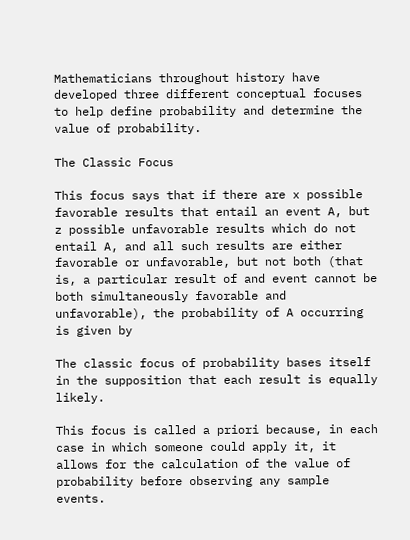Mathematicians throughout history have developed three different conceptual focuses to help define probability and determine the value of probability.

The Classic Focus

This focus says that if there are x possible favorable results that entail an event A, but z possible unfavorable results which do not entail A, and all such results are either favorable or unfavorable, but not both (that is, a particular result of and event cannot be both simultaneously favorable and unfavorable), the probability of A occurring is given by

The classic focus of probability bases itself in the supposition that each result is equally likely.

This focus is called a priori because, in each case in which someone could apply it, it allows for the calculation of the value of probability before observing any sample events.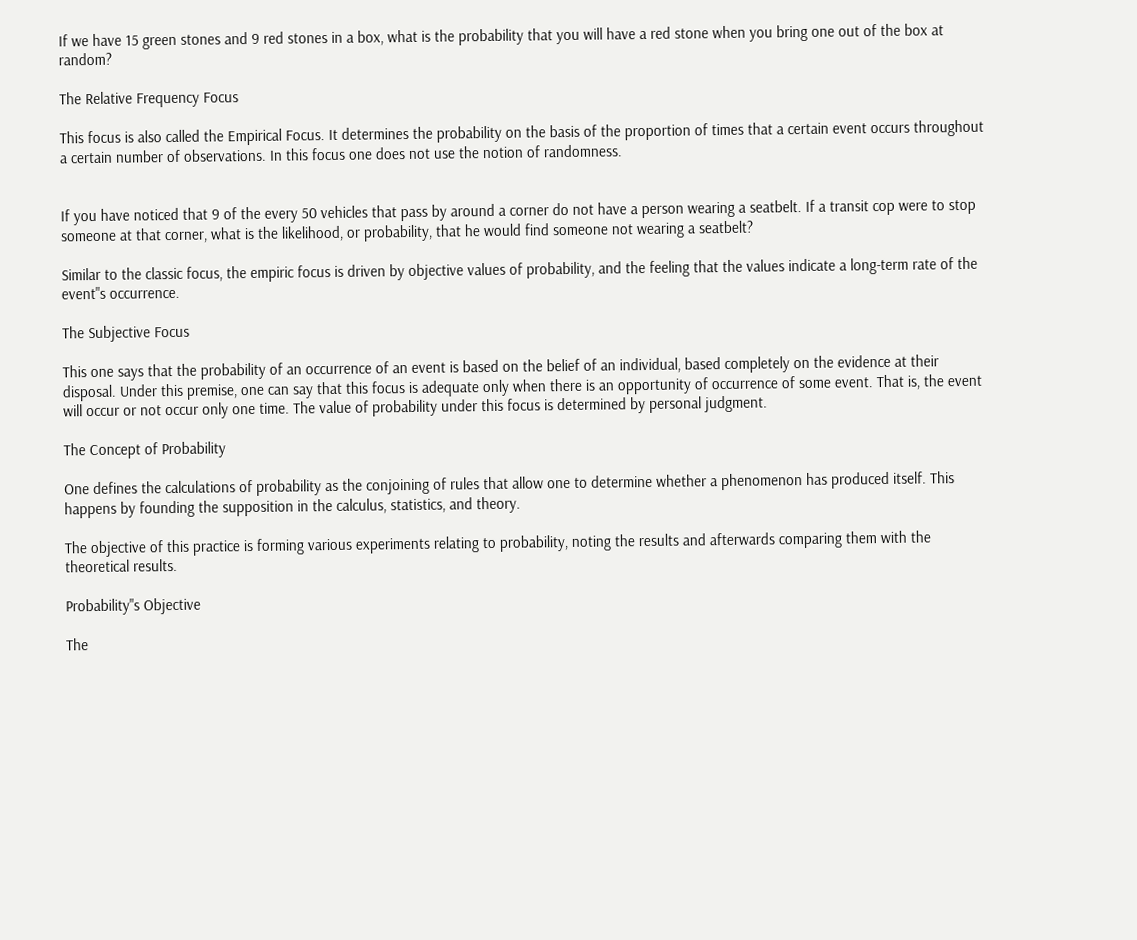If we have 15 green stones and 9 red stones in a box, what is the probability that you will have a red stone when you bring one out of the box at random?

The Relative Frequency Focus

This focus is also called the Empirical Focus. It determines the probability on the basis of the proportion of times that a certain event occurs throughout a certain number of observations. In this focus one does not use the notion of randomness.


If you have noticed that 9 of the every 50 vehicles that pass by around a corner do not have a person wearing a seatbelt. If a transit cop were to stop someone at that corner, what is the likelihood, or probability, that he would find someone not wearing a seatbelt?

Similar to the classic focus, the empiric focus is driven by objective values of probability, and the feeling that the values indicate a long-term rate of the event"s occurrence.

The Subjective Focus

This one says that the probability of an occurrence of an event is based on the belief of an individual, based completely on the evidence at their disposal. Under this premise, one can say that this focus is adequate only when there is an opportunity of occurrence of some event. That is, the event will occur or not occur only one time. The value of probability under this focus is determined by personal judgment.

The Concept of Probability

One defines the calculations of probability as the conjoining of rules that allow one to determine whether a phenomenon has produced itself. This happens by founding the supposition in the calculus, statistics, and theory.

The objective of this practice is forming various experiments relating to probability, noting the results and afterwards comparing them with the theoretical results.

Probability"s Objective

The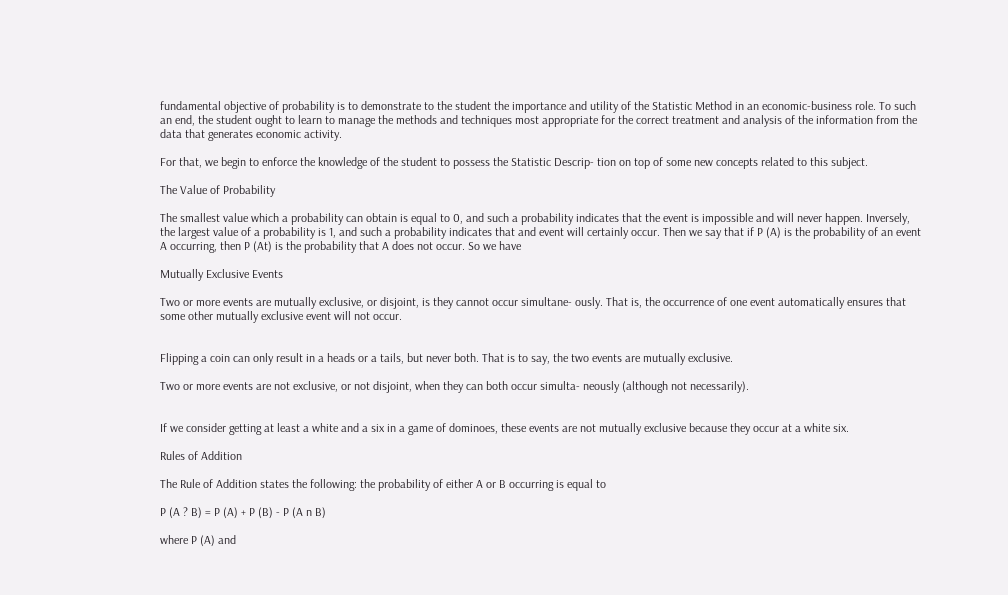fundamental objective of probability is to demonstrate to the student the importance and utility of the Statistic Method in an economic-business role. To such an end, the student ought to learn to manage the methods and techniques most appropriate for the correct treatment and analysis of the information from the data that generates economic activity.

For that, we begin to enforce the knowledge of the student to possess the Statistic Descrip- tion on top of some new concepts related to this subject.

The Value of Probability

The smallest value which a probability can obtain is equal to 0, and such a probability indicates that the event is impossible and will never happen. Inversely, the largest value of a probability is 1, and such a probability indicates that and event will certainly occur. Then we say that if P (A) is the probability of an event A occurring, then P (At) is the probability that A does not occur. So we have

Mutually Exclusive Events

Two or more events are mutually exclusive, or disjoint, is they cannot occur simultane- ously. That is, the occurrence of one event automatically ensures that some other mutually exclusive event will not occur.


Flipping a coin can only result in a heads or a tails, but never both. That is to say, the two events are mutually exclusive.

Two or more events are not exclusive, or not disjoint, when they can both occur simulta- neously (although not necessarily).


If we consider getting at least a white and a six in a game of dominoes, these events are not mutually exclusive because they occur at a white six.

Rules of Addition

The Rule of Addition states the following: the probability of either A or B occurring is equal to

P (A ? B) = P (A) + P (B) - P (A n B)

where P (A) and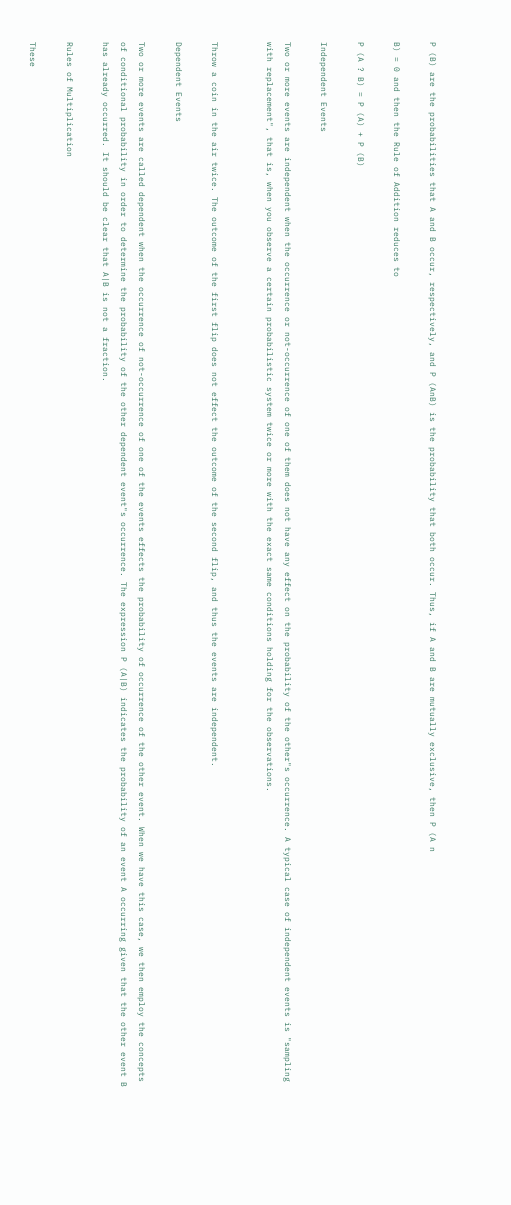P (B) are the probabilities that A and B occur, respectively, and P (AnB) is the probability that both occur. Thus, if A and B are mutually exclusive, then P (A n

B) = 0 and then the Rule of Addition reduces to

P (A ? B) = P (A) + P (B)

Independent Events

Two or more events are independent when the occurrence or not-occurrence of one of them does not have any effect on the probability of the other"s occurrence. A typical case of independent events is "sampling with replacement", that is, when you observe a certain probabilistic system twice or more with the exact same conditions holding for the observations.


Throw a coin in the air twice. The outcome of the first flip does not effect the outcome of the second flip, and thus the events are independent.

Dependent Events

Two or more events are called dependent when the occurrence of not-occurrence of one of the events effects the probability of occurrence of the other event. When we have this case, we then employ the concepts of conditional probability in order to determine the probability of the other dependent event"s occurrence. The expression P (A|B) indicates the probability of an event A occurring given that the other event B has already occurred. It should be clear that A|B is not a fraction.

Rules of Multiplication

These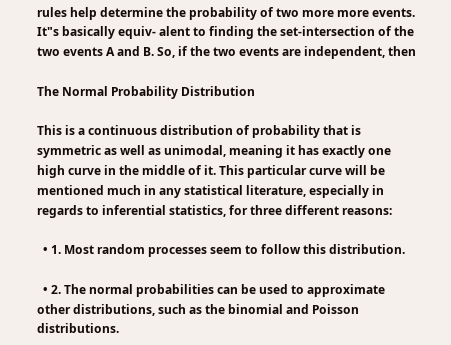rules help determine the probability of two more more events. It"s basically equiv- alent to finding the set-intersection of the two events A and B. So, if the two events are independent, then

The Normal Probability Distribution

This is a continuous distribution of probability that is symmetric as well as unimodal, meaning it has exactly one high curve in the middle of it. This particular curve will be mentioned much in any statistical literature, especially in regards to inferential statistics, for three different reasons:

  • 1. Most random processes seem to follow this distribution.

  • 2. The normal probabilities can be used to approximate other distributions, such as the binomial and Poisson distributions.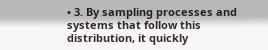• 3. By sampling processes and systems that follow this distribution, it quickly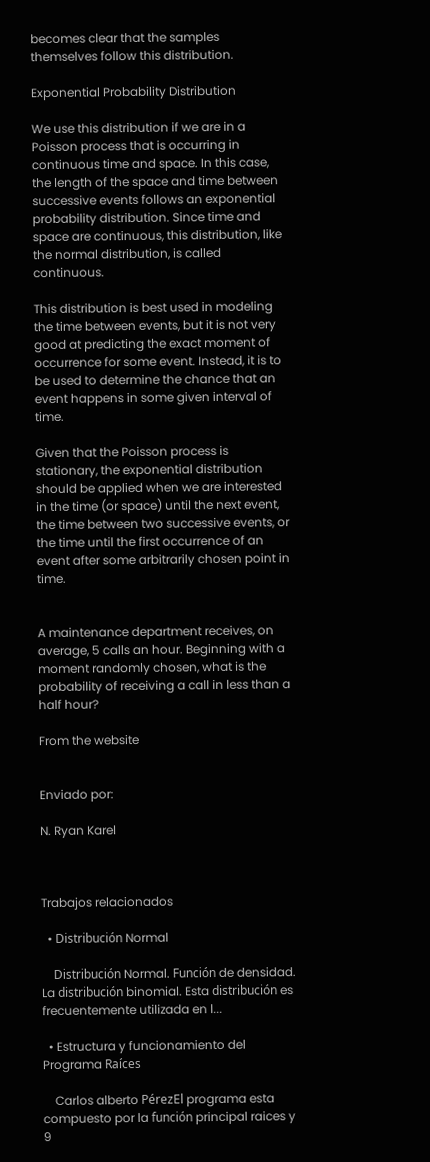becomes clear that the samples themselves follow this distribution.

Exponential Probability Distribution

We use this distribution if we are in a Poisson process that is occurring in continuous time and space. In this case, the length of the space and time between successive events follows an exponential probability distribution. Since time and space are continuous, this distribution, like the normal distribution, is called continuous.

This distribution is best used in modeling the time between events, but it is not very good at predicting the exact moment of occurrence for some event. Instead, it is to be used to determine the chance that an event happens in some given interval of time.

Given that the Poisson process is stationary, the exponential distribution should be applied when we are interested in the time (or space) until the next event, the time between two successive events, or the time until the first occurrence of an event after some arbitrarily chosen point in time.


A maintenance department receives, on average, 5 calls an hour. Beginning with a moment randomly chosen, what is the probability of receiving a call in less than a half hour?

From the website


Enviado por:

N. Ryan Karel



Trabajos relacionados

  • Distribución Normal

    Distribución Normal. Función de densidad. La distribución binomial. Esta distribución es frecuentemente utilizada en l...

  • Estructura y funcionamiento del Programa Raíces

    Carlos alberto PérezEl programa esta compuesto por la función principal raices y 9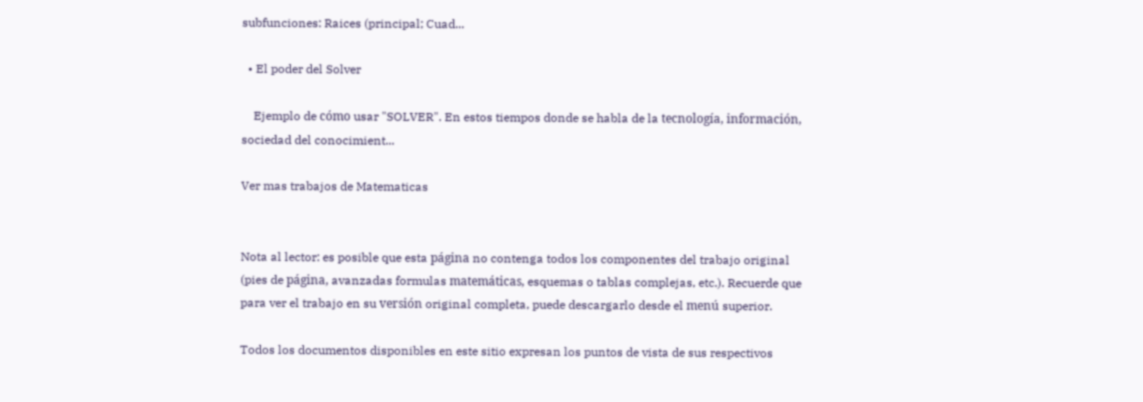subfunciones: Raices (principal; Cuad...

  • El poder del Solver

    Ejemplo de cómo usar "SOLVER". En estos tiempos donde se habla de la tecnología, información, sociedad del conocimient...

Ver mas trabajos de Matematicas


Nota al lector: es posible que esta página no contenga todos los componentes del trabajo original (pies de página, avanzadas formulas matemáticas, esquemas o tablas complejas, etc.). Recuerde que para ver el trabajo en su versión original completa, puede descargarlo desde el menú superior.

Todos los documentos disponibles en este sitio expresan los puntos de vista de sus respectivos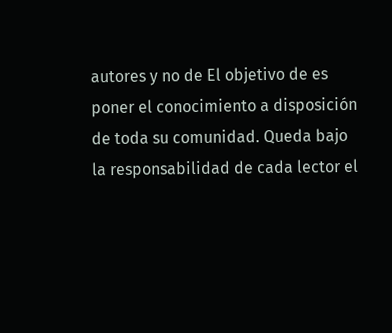autores y no de El objetivo de es poner el conocimiento a disposición de toda su comunidad. Queda bajo la responsabilidad de cada lector el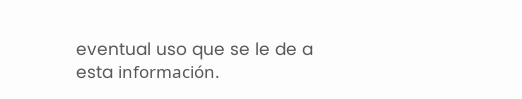eventual uso que se le de a esta información.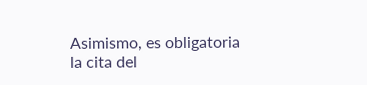Asimismo, es obligatoria la cita del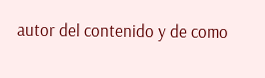autor del contenido y de como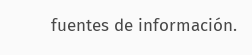fuentes de información.